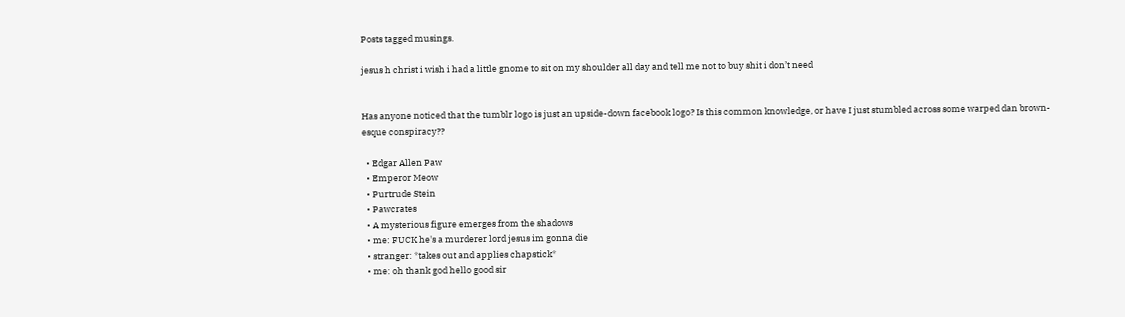Posts tagged musings.

jesus h christ i wish i had a little gnome to sit on my shoulder all day and tell me not to buy shit i don’t need


Has anyone noticed that the tumblr logo is just an upside-down facebook logo? Is this common knowledge, or have I just stumbled across some warped dan brown-esque conspiracy??

  • Edgar Allen Paw
  • Emperor Meow
  • Purtrude Stein
  • Pawcrates
  • A mysterious figure emerges from the shadows
  • me: FUCK he's a murderer lord jesus im gonna die
  • stranger: *takes out and applies chapstick*
  • me: oh thank god hello good sir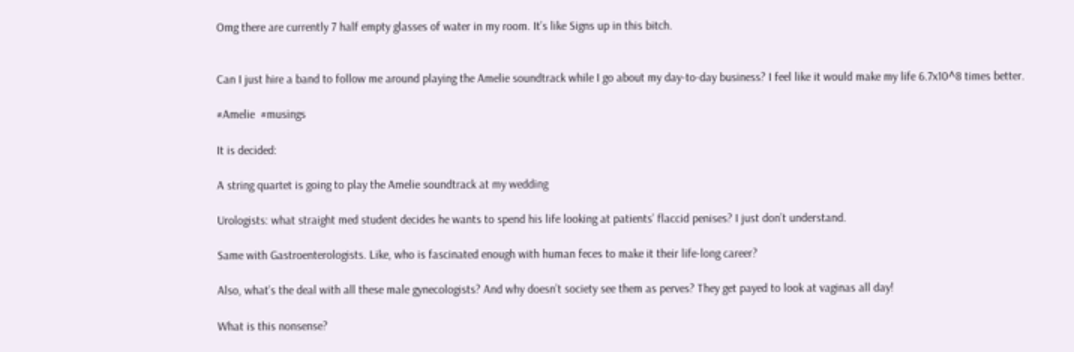Omg there are currently 7 half empty glasses of water in my room. It’s like Signs up in this bitch.


Can I just hire a band to follow me around playing the Amelie soundtrack while I go about my day-to-day business? I feel like it would make my life 6.7x10^8 times better.

#Amelie  #musings

It is decided:

A string quartet is going to play the Amelie soundtrack at my wedding

Urologists: what straight med student decides he wants to spend his life looking at patients’ flaccid penises? I just don’t understand.

Same with Gastroenterologists. Like, who is fascinated enough with human feces to make it their life-long career?

Also, what’s the deal with all these male gynecologists? And why doesn’t society see them as perves? They get payed to look at vaginas all day!

What is this nonsense?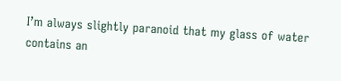I’m always slightly paranoid that my glass of water contains an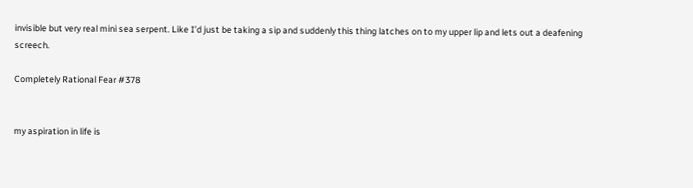invisible but very real mini sea serpent. Like I’d just be taking a sip and suddenly this thing latches on to my upper lip and lets out a deafening screech.

Completely Rational Fear #378


my aspiration in life is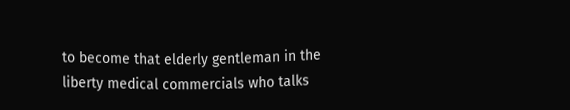to become that elderly gentleman in the liberty medical commercials who talks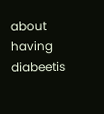about having diabeetis